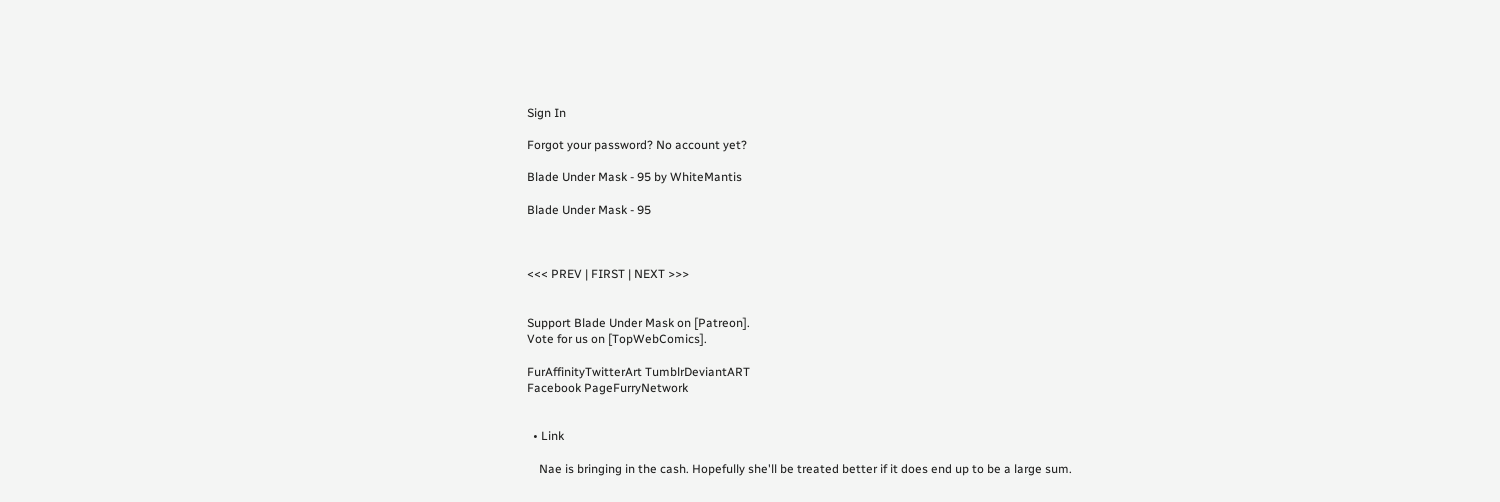Sign In

Forgot your password? No account yet?

Blade Under Mask - 95 by WhiteMantis

Blade Under Mask - 95



<<< PREV | FIRST | NEXT >>>


Support Blade Under Mask on [Patreon].
Vote for us on [TopWebComics].

FurAffinityTwitterArt TumblrDeviantART
Facebook PageFurryNetwork


  • Link

    Nae is bringing in the cash. Hopefully she'll be treated better if it does end up to be a large sum.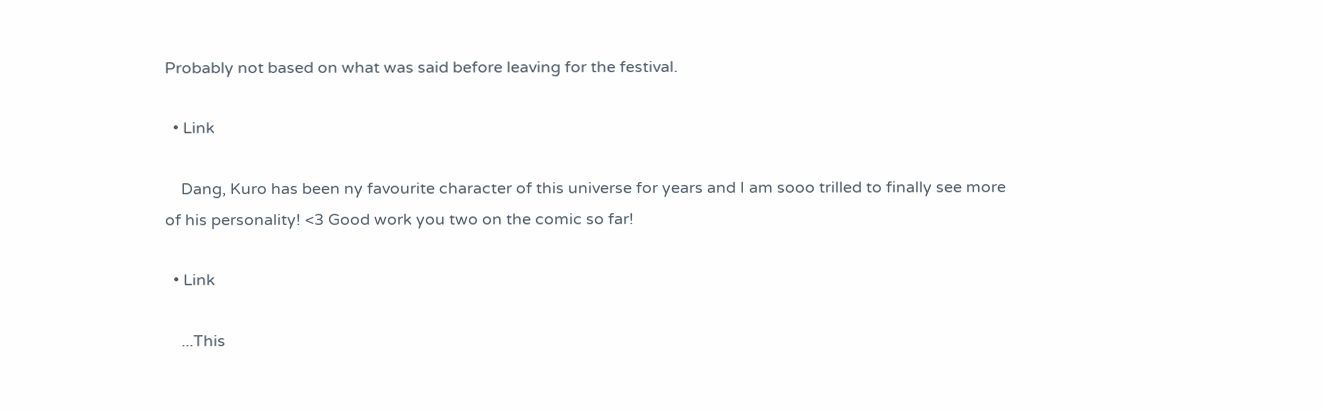Probably not based on what was said before leaving for the festival.

  • Link

    Dang, Kuro has been ny favourite character of this universe for years and I am sooo trilled to finally see more of his personality! <3 Good work you two on the comic so far!

  • Link

    ...This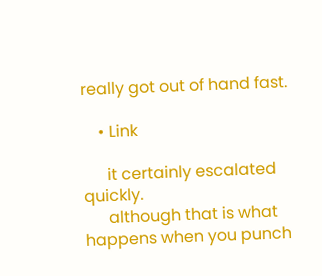really got out of hand fast.

    • Link

      it certainly escalated quickly.
      although that is what happens when you punch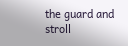the guard and stroll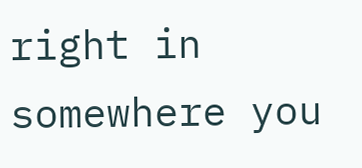right in somewhere you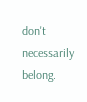don't necessarily belong.